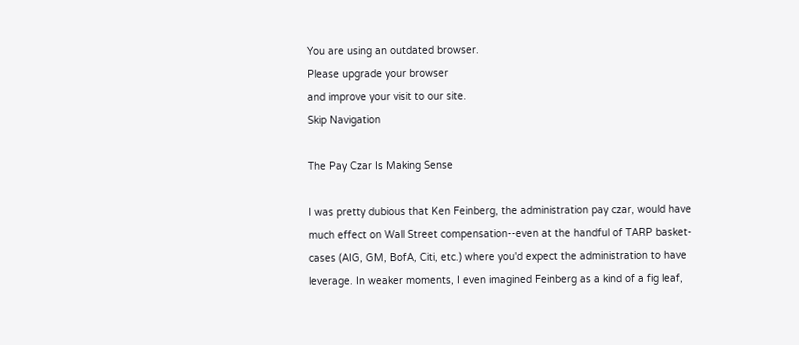You are using an outdated browser.
Please upgrade your browser
and improve your visit to our site.
Skip Navigation

The Pay Czar Is Making Sense

I was pretty dubious that Ken Feinberg, the administration pay czar, would have much effect on Wall Street compensation--even at the handful of TARP basket-cases (AIG, GM, BofA, Citi, etc.) where you'd expect the administration to have leverage. In weaker moments, I even imagined Feinberg as a kind of a fig leaf,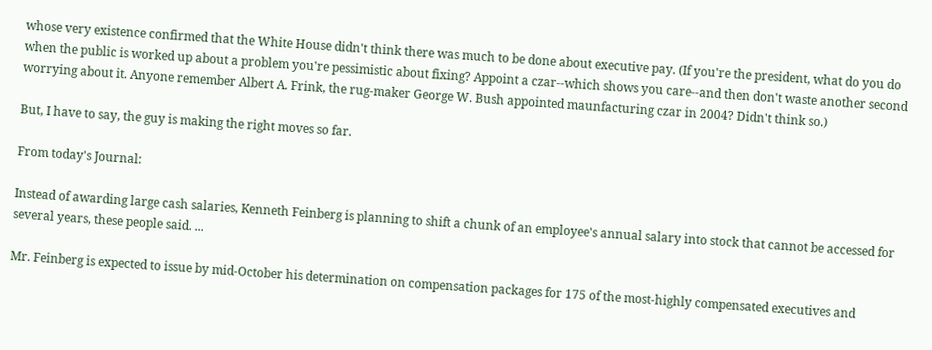whose very existence confirmed that the White House didn't think there was much to be done about executive pay. (If you're the president, what do you do when the public is worked up about a problem you're pessimistic about fixing? Appoint a czar--which shows you care--and then don't waste another second worrying about it. Anyone remember Albert A. Frink, the rug-maker George W. Bush appointed maunfacturing czar in 2004? Didn't think so.)

But, I have to say, the guy is making the right moves so far.

From today's Journal:

Instead of awarding large cash salaries, Kenneth Feinberg is planning to shift a chunk of an employee's annual salary into stock that cannot be accessed for several years, these people said. ...

Mr. Feinberg is expected to issue by mid-October his determination on compensation packages for 175 of the most-highly compensated executives and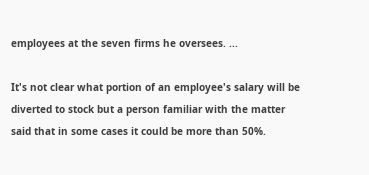employees at the seven firms he oversees. ...

It's not clear what portion of an employee's salary will be diverted to stock but a person familiar with the matter said that in some cases it could be more than 50%.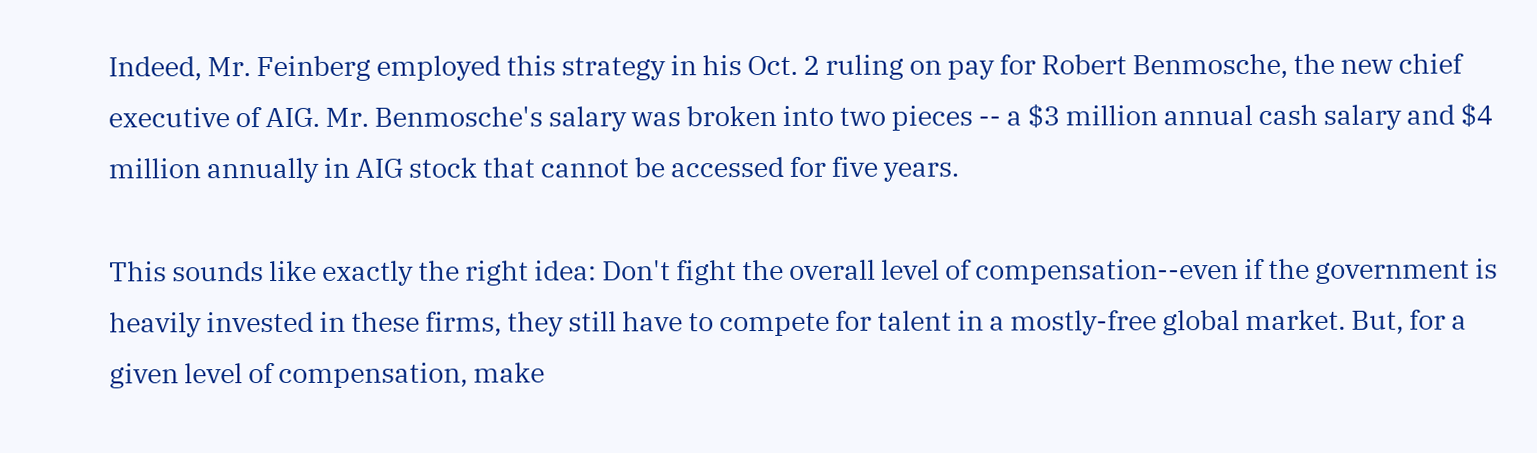Indeed, Mr. Feinberg employed this strategy in his Oct. 2 ruling on pay for Robert Benmosche, the new chief executive of AIG. Mr. Benmosche's salary was broken into two pieces -- a $3 million annual cash salary and $4 million annually in AIG stock that cannot be accessed for five years.

This sounds like exactly the right idea: Don't fight the overall level of compensation--even if the government is heavily invested in these firms, they still have to compete for talent in a mostly-free global market. But, for a given level of compensation, make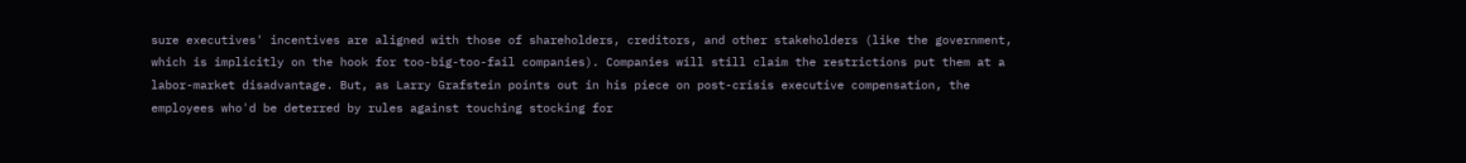sure executives' incentives are aligned with those of shareholders, creditors, and other stakeholders (like the government, which is implicitly on the hook for too-big-too-fail companies). Companies will still claim the restrictions put them at a labor-market disadvantage. But, as Larry Grafstein points out in his piece on post-crisis executive compensation, the employees who'd be deterred by rules against touching stocking for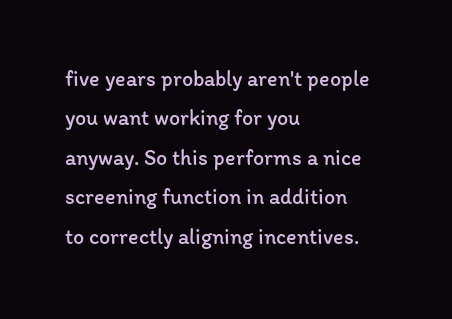five years probably aren't people you want working for you anyway. So this performs a nice screening function in addition to correctly aligning incentives.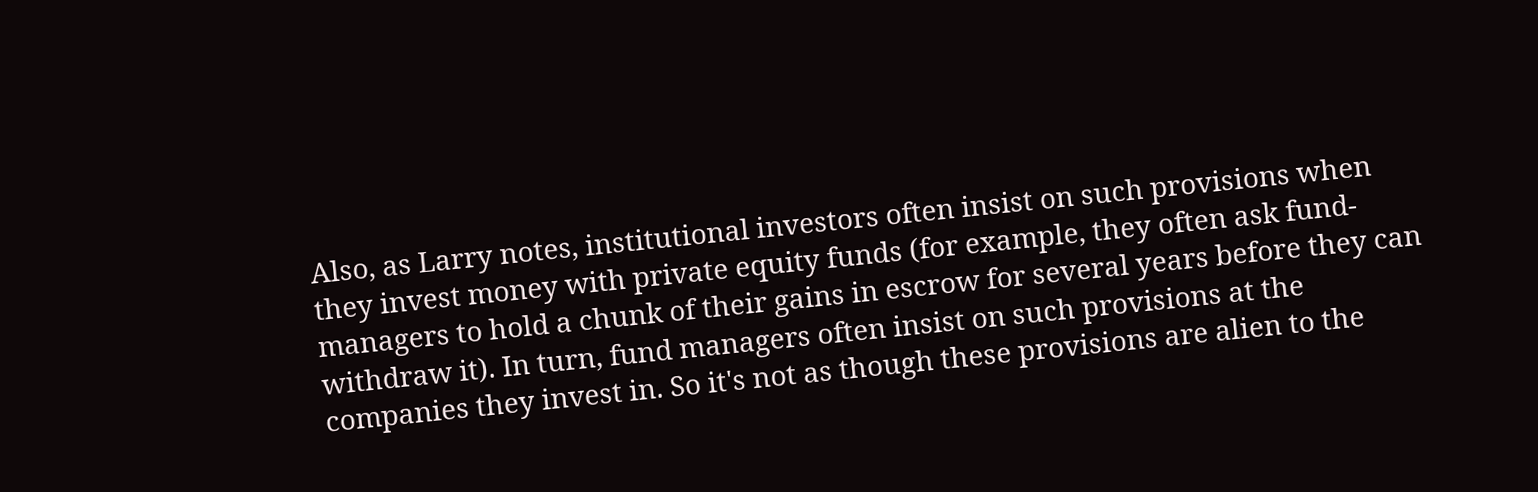Also, as Larry notes, institutional investors often insist on such provisions when they invest money with private equity funds (for example, they often ask fund-managers to hold a chunk of their gains in escrow for several years before they can withdraw it). In turn, fund managers often insist on such provisions at the companies they invest in. So it's not as though these provisions are alien to the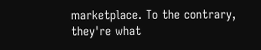marketplace. To the contrary, they're what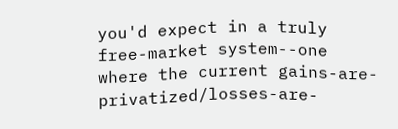you'd expect in a truly free-market system--one where the current gains-are-privatized/losses-are-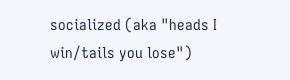socialized (aka "heads I win/tails you lose")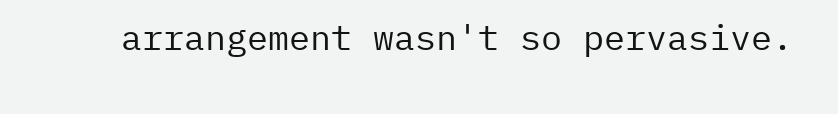arrangement wasn't so pervasive.